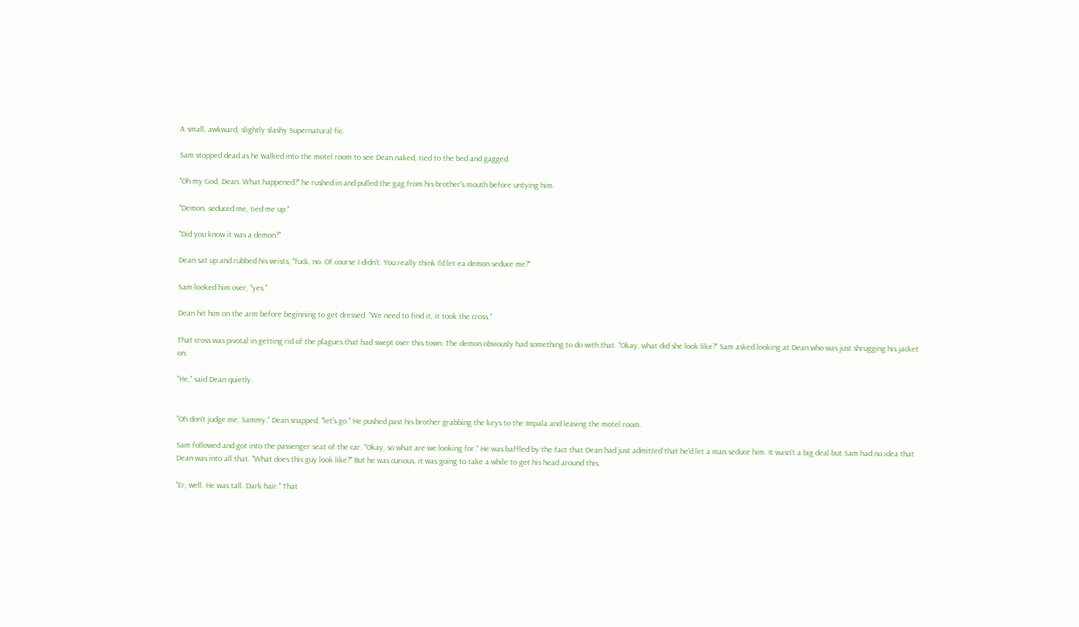A small, awkward, slightly slashy Supernatural fic.

Sam stopped dead as he walked into the motel room to see Dean naked, tied to the bed and gagged.

"Oh my God, Dean. What happened?" he rushed in and pulled the gag from his brother's mouth before untying him.

"Demon, seduced me, tied me up."

"Did you know it was a demon?"

Dean sat up and rubbed his wrists, "fuck, no. Of course I didn't. You really think I'd let ea demon seduce me?"

Sam looked him over, "yes."

Dean hit him on the arm before beginning to get dressed. "We need to find it, it took the cross."

That cross was pivotal in getting rid of the plagues that had swept over this town. The demon obviously had something to do with that. "Okay, what did she look like?" Sam asked looking at Dean who was just shrugging his jacket on.

"He," said Dean quietly.


"Oh don't judge me, Sammy." Dean snapped, "let's go." He pushed past his brother grabbing the keys to the Impala and leaving the motel room.

Sam followed and got into the passenger seat of the car. "Okay, so what are we looking for." He was baffled by the fact that Dean had just admitted that he'd let a man seduce him. It wasn't a big deal but Sam had no idea that Dean was into all that. "What does this guy look like?" But he was curious, it was going to take a while to get his head around this.

"Er, well. He was tall. Dark hair." That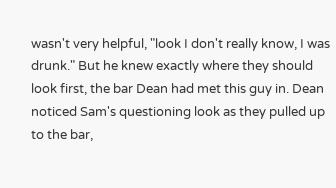wasn't very helpful, "look I don't really know, I was drunk." But he knew exactly where they should look first, the bar Dean had met this guy in. Dean noticed Sam's questioning look as they pulled up to the bar,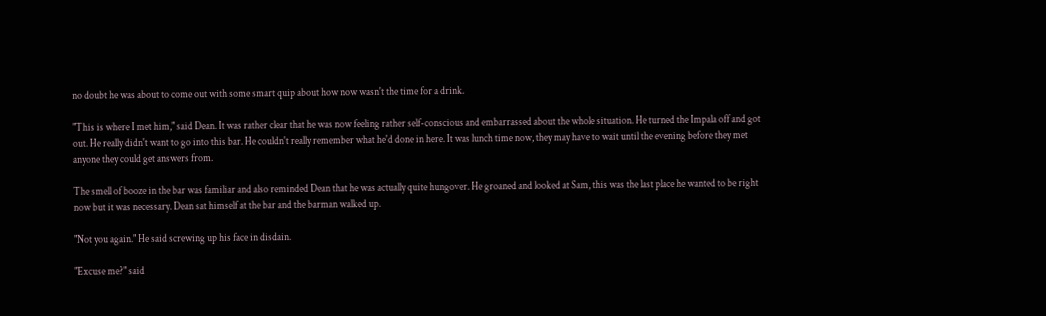no doubt he was about to come out with some smart quip about how now wasn't the time for a drink.

"This is where I met him," said Dean. It was rather clear that he was now feeling rather self-conscious and embarrassed about the whole situation. He turned the Impala off and got out. He really didn't want to go into this bar. He couldn't really remember what he'd done in here. It was lunch time now, they may have to wait until the evening before they met anyone they could get answers from.

The smell of booze in the bar was familiar and also reminded Dean that he was actually quite hungover. He groaned and looked at Sam, this was the last place he wanted to be right now but it was necessary. Dean sat himself at the bar and the barman walked up.

"Not you again." He said screwing up his face in disdain.

"Excuse me?" said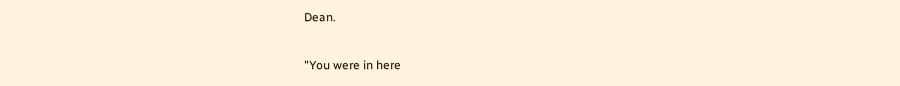Dean.

"You were in here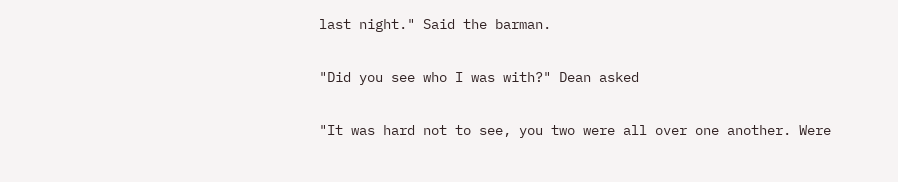last night." Said the barman.

"Did you see who I was with?" Dean asked

"It was hard not to see, you two were all over one another. Were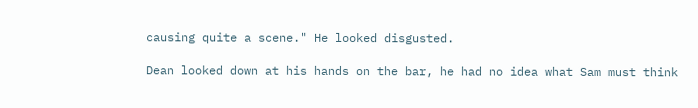causing quite a scene." He looked disgusted.

Dean looked down at his hands on the bar, he had no idea what Sam must think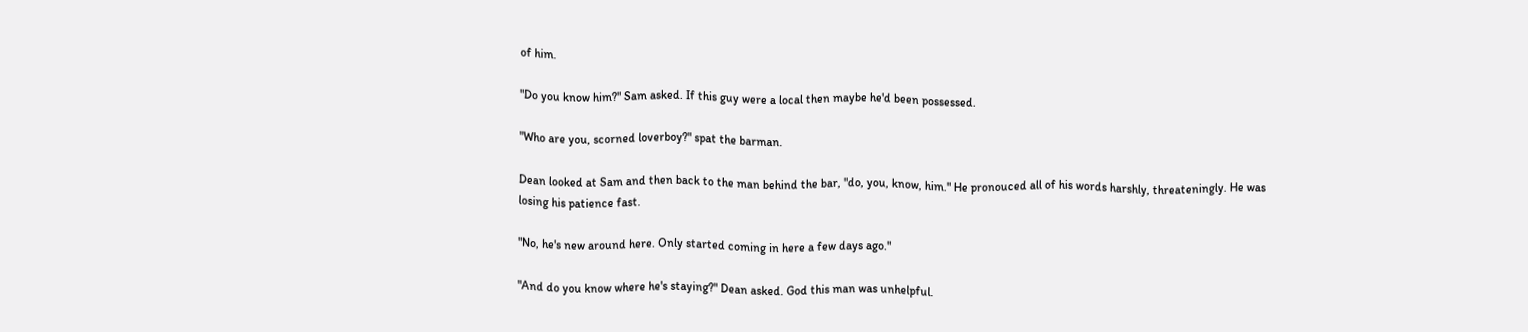of him.

"Do you know him?" Sam asked. If this guy were a local then maybe he'd been possessed.

"Who are you, scorned loverboy?" spat the barman.

Dean looked at Sam and then back to the man behind the bar, "do, you, know, him." He pronouced all of his words harshly, threateningly. He was losing his patience fast.

"No, he's new around here. Only started coming in here a few days ago."

"And do you know where he's staying?" Dean asked. God this man was unhelpful.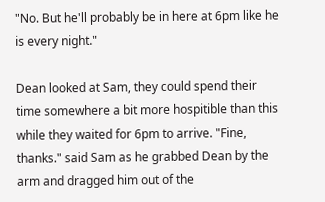"No. But he'll probably be in here at 6pm like he is every night."

Dean looked at Sam, they could spend their time somewhere a bit more hospitible than this while they waited for 6pm to arrive. "Fine, thanks." said Sam as he grabbed Dean by the arm and dragged him out of the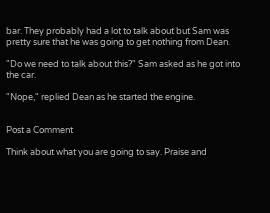bar. They probably had a lot to talk about but Sam was pretty sure that he was going to get nothing from Dean.

"Do we need to talk about this?" Sam asked as he got into the car.

"Nope," replied Dean as he started the engine.


Post a Comment

Think about what you are going to say. Praise and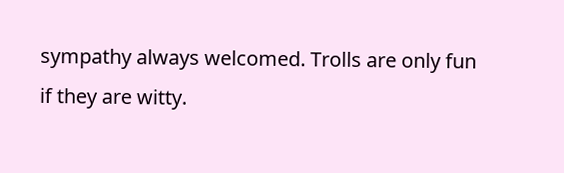sympathy always welcomed. Trolls are only fun if they are witty.